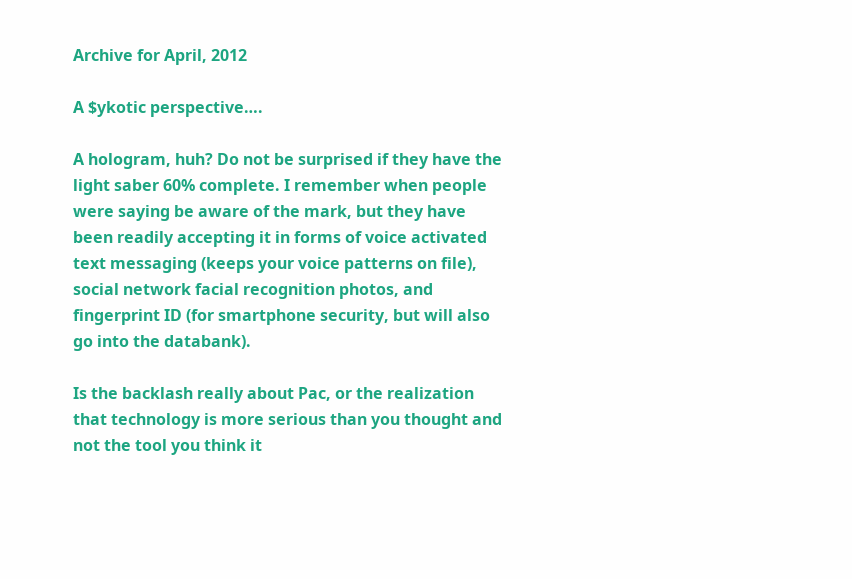Archive for April, 2012

A $ykotic perspective….

A hologram, huh? Do not be surprised if they have the light saber 60% complete. I remember when people were saying be aware of the mark, but they have been readily accepting it in forms of voice activated text messaging (keeps your voice patterns on file), social network facial recognition photos, and fingerprint ID (for smartphone security, but will also go into the databank).

Is the backlash really about Pac, or the realization that technology is more serious than you thought and not the tool you think it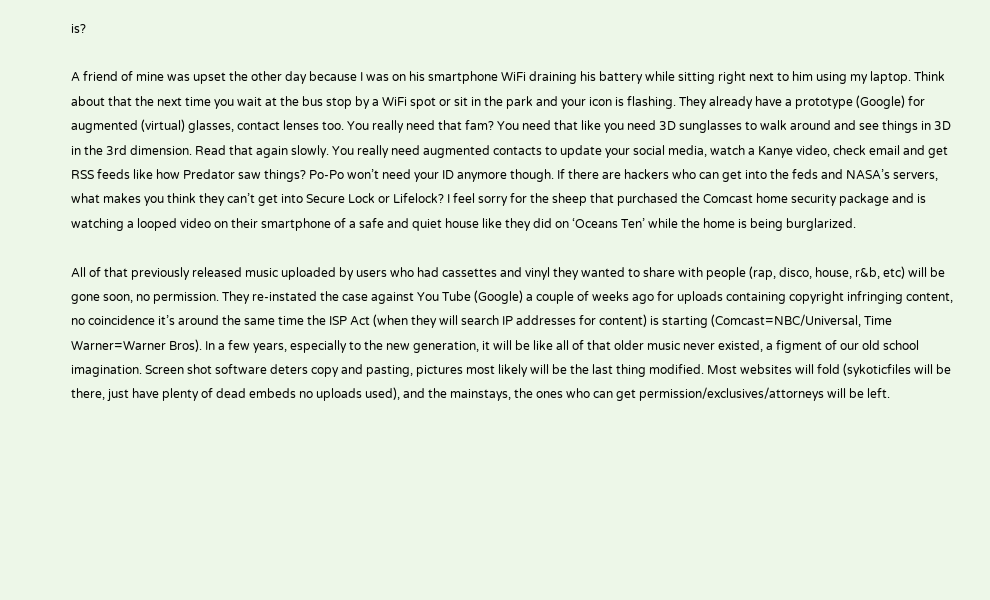is?

A friend of mine was upset the other day because I was on his smartphone WiFi draining his battery while sitting right next to him using my laptop. Think about that the next time you wait at the bus stop by a WiFi spot or sit in the park and your icon is flashing. They already have a prototype (Google) for augmented (virtual) glasses, contact lenses too. You really need that fam? You need that like you need 3D sunglasses to walk around and see things in 3D in the 3rd dimension. Read that again slowly. You really need augmented contacts to update your social media, watch a Kanye video, check email and get RSS feeds like how Predator saw things? Po-Po won’t need your ID anymore though. If there are hackers who can get into the feds and NASA’s servers, what makes you think they can’t get into Secure Lock or Lifelock? I feel sorry for the sheep that purchased the Comcast home security package and is watching a looped video on their smartphone of a safe and quiet house like they did on ‘Oceans Ten’ while the home is being burglarized.

All of that previously released music uploaded by users who had cassettes and vinyl they wanted to share with people (rap, disco, house, r&b, etc) will be gone soon, no permission. They re-instated the case against You Tube (Google) a couple of weeks ago for uploads containing copyright infringing content, no coincidence it’s around the same time the ISP Act (when they will search IP addresses for content) is starting (Comcast=NBC/Universal, Time Warner=Warner Bros). In a few years, especially to the new generation, it will be like all of that older music never existed, a figment of our old school imagination. Screen shot software deters copy and pasting, pictures most likely will be the last thing modified. Most websites will fold (sykoticfiles will be there, just have plenty of dead embeds no uploads used), and the mainstays, the ones who can get permission/exclusives/attorneys will be left.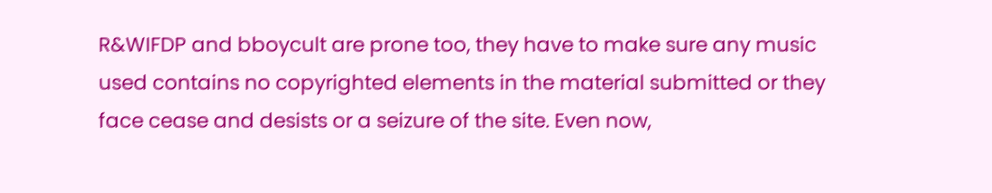R&WIFDP and bboycult are prone too, they have to make sure any music used contains no copyrighted elements in the material submitted or they face cease and desists or a seizure of the site. Even now,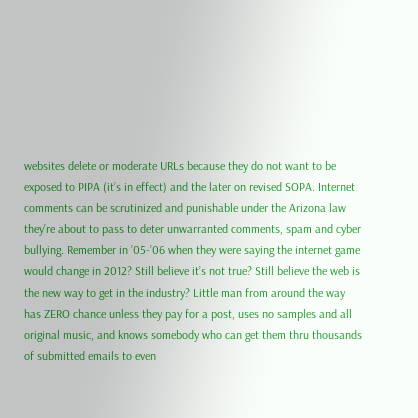websites delete or moderate URLs because they do not want to be exposed to PIPA (it’s in effect) and the later on revised SOPA. Internet comments can be scrutinized and punishable under the Arizona law they’re about to pass to deter unwarranted comments, spam and cyber bullying. Remember in ’05-’06 when they were saying the internet game would change in 2012? Still believe it’s not true? Still believe the web is the new way to get in the industry? Little man from around the way has ZERO chance unless they pay for a post, uses no samples and all original music, and knows somebody who can get them thru thousands of submitted emails to even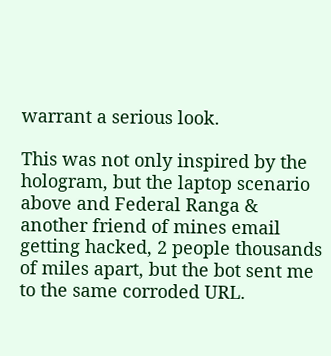warrant a serious look.

This was not only inspired by the hologram, but the laptop scenario above and Federal Ranga & another friend of mines email getting hacked, 2 people thousands of miles apart, but the bot sent me to the same corroded URL.